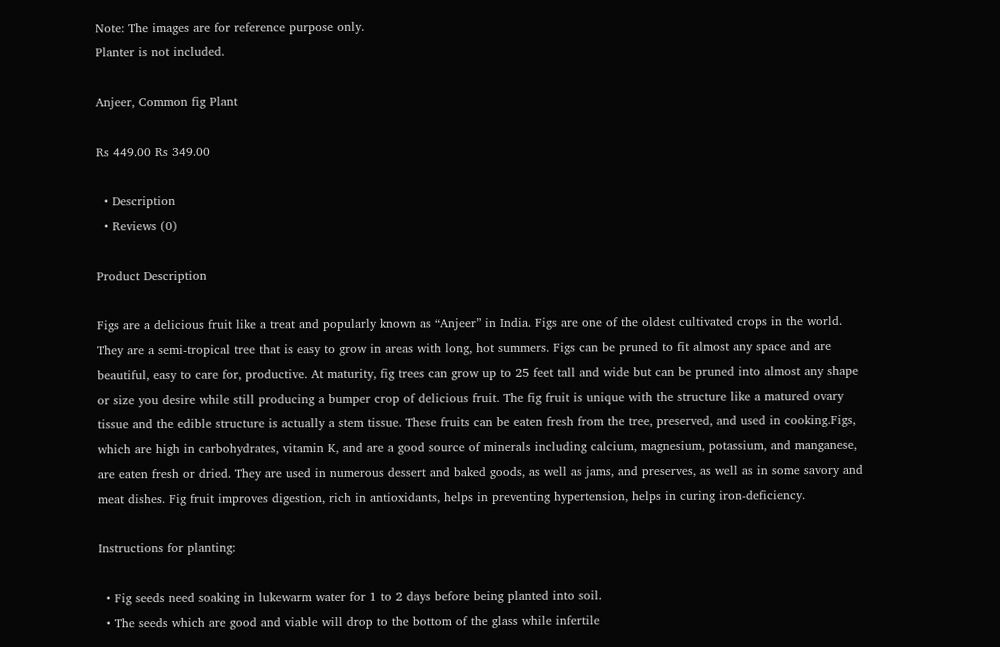Note: The images are for reference purpose only.
Planter is not included.

Anjeer, Common fig Plant

Rs 449.00 Rs 349.00

  • Description
  • Reviews (0)

Product Description

Figs are a delicious fruit like a treat and popularly known as “Anjeer” in India. Figs are one of the oldest cultivated crops in the world. They are a semi-tropical tree that is easy to grow in areas with long, hot summers. Figs can be pruned to fit almost any space and are beautiful, easy to care for, productive. At maturity, fig trees can grow up to 25 feet tall and wide but can be pruned into almost any shape or size you desire while still producing a bumper crop of delicious fruit. The fig fruit is unique with the structure like a matured ovary tissue and the edible structure is actually a stem tissue. These fruits can be eaten fresh from the tree, preserved, and used in cooking.Figs, which are high in carbohydrates, vitamin K, and are a good source of minerals including calcium, magnesium, potassium, and manganese, are eaten fresh or dried. They are used in numerous dessert and baked goods, as well as jams, and preserves, as well as in some savory and meat dishes. Fig fruit improves digestion, rich in antioxidants, helps in preventing hypertension, helps in curing iron-deficiency.

Instructions for planting:

  • Fig seeds need soaking in lukewarm water for 1 to 2 days before being planted into soil.
  • The seeds which are good and viable will drop to the bottom of the glass while infertile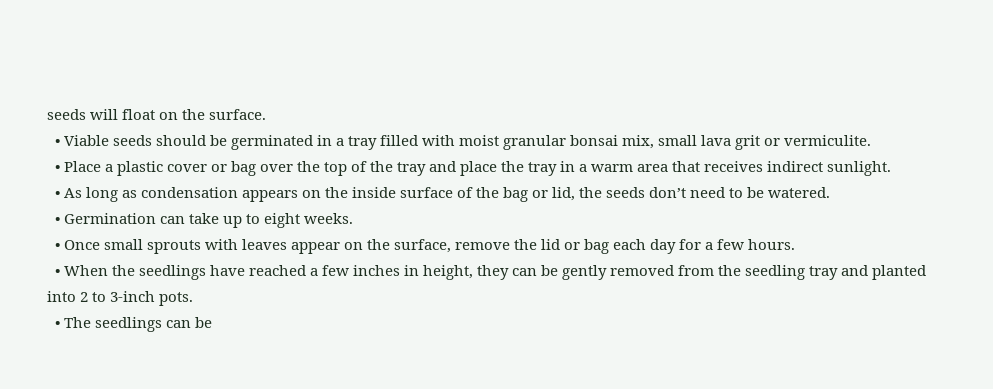seeds will float on the surface.
  • Viable seeds should be germinated in a tray filled with moist granular bonsai mix, small lava grit or vermiculite.
  • Place a plastic cover or bag over the top of the tray and place the tray in a warm area that receives indirect sunlight.
  • As long as condensation appears on the inside surface of the bag or lid, the seeds don’t need to be watered.
  • Germination can take up to eight weeks.
  • Once small sprouts with leaves appear on the surface, remove the lid or bag each day for a few hours.
  • When the seedlings have reached a few inches in height, they can be gently removed from the seedling tray and planted into 2 to 3-inch pots.
  • The seedlings can be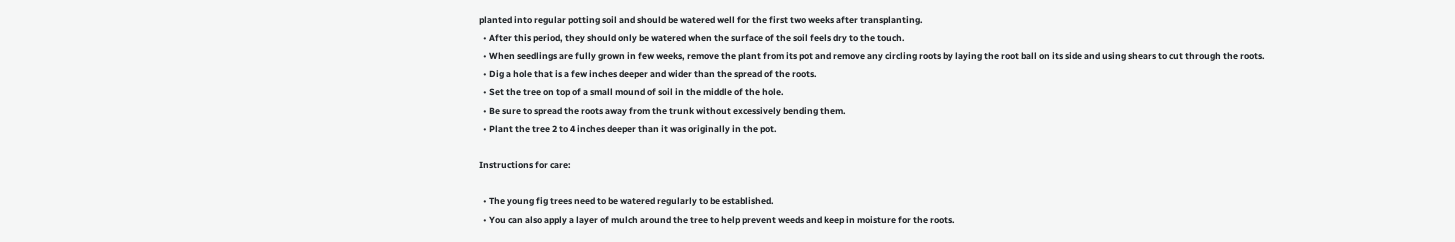planted into regular potting soil and should be watered well for the first two weeks after transplanting.
  • After this period, they should only be watered when the surface of the soil feels dry to the touch.
  • When seedlings are fully grown in few weeks, remove the plant from its pot and remove any circling roots by laying the root ball on its side and using shears to cut through the roots.
  • Dig a hole that is a few inches deeper and wider than the spread of the roots.
  • Set the tree on top of a small mound of soil in the middle of the hole.
  • Be sure to spread the roots away from the trunk without excessively bending them.
  • Plant the tree 2 to 4 inches deeper than it was originally in the pot.

Instructions for care:

  • The young fig trees need to be watered regularly to be established.
  • You can also apply a layer of mulch around the tree to help prevent weeds and keep in moisture for the roots.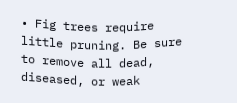• Fig trees require little pruning. Be sure to remove all dead, diseased, or weak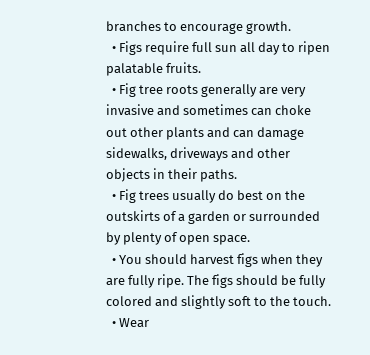branches to encourage growth.
  • Figs require full sun all day to ripen palatable fruits.
  • Fig tree roots generally are very invasive and sometimes can choke out other plants and can damage sidewalks, driveways and other objects in their paths.
  • Fig trees usually do best on the outskirts of a garden or surrounded by plenty of open space.
  • You should harvest figs when they are fully ripe. The figs should be fully colored and slightly soft to the touch.
  • Wear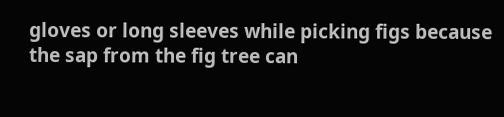gloves or long sleeves while picking figs because the sap from the fig tree can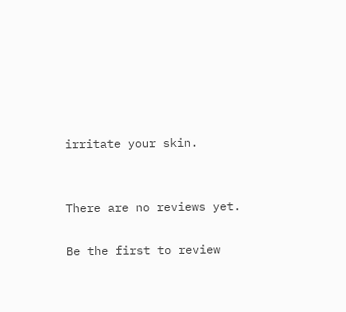irritate your skin.


There are no reviews yet.

Be the first to review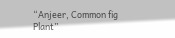“Anjeer, Common fig Plant”